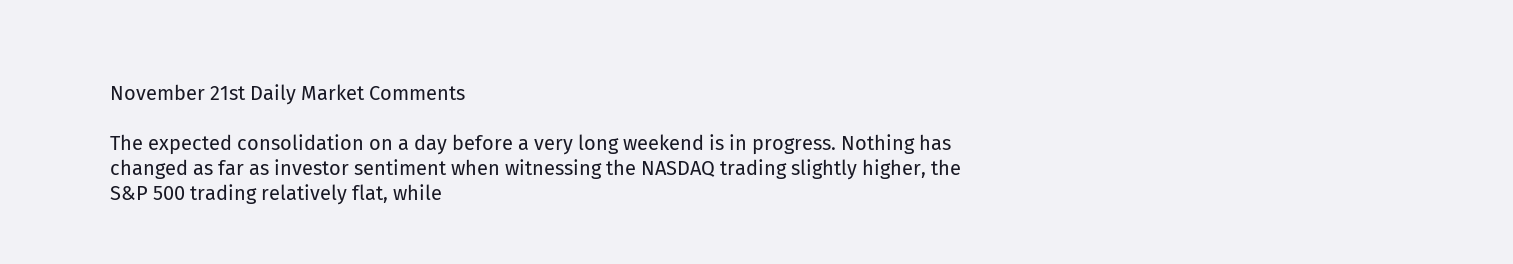November 21st Daily Market Comments

The expected consolidation on a day before a very long weekend is in progress. Nothing has changed as far as investor sentiment when witnessing the NASDAQ trading slightly higher, the S&P 500 trading relatively flat, while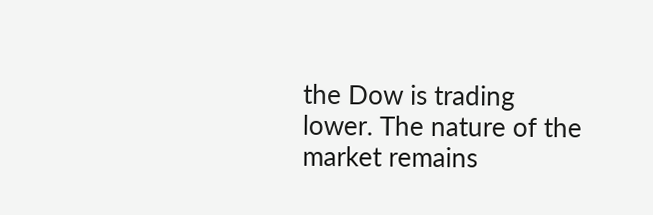the Dow is trading lower. The nature of the market remains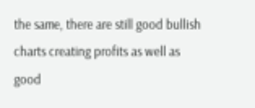the same, there are still good bullish charts creating profits as well as good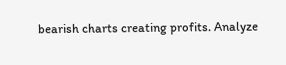bearish charts creating profits. Analyze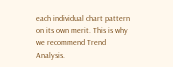each individual chart pattern on its own merit. This is why we recommend Trend Analysis.